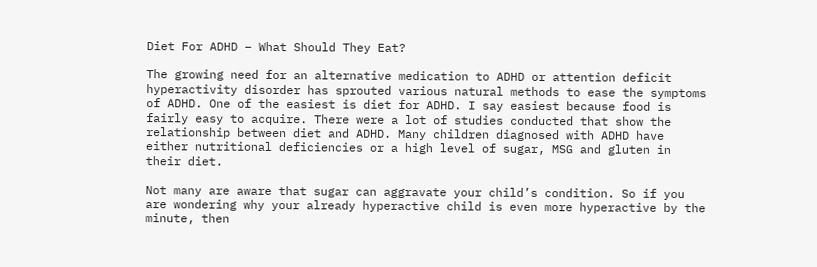Diet For ADHD – What Should They Eat?

The growing need for an alternative medication to ADHD or attention deficit hyperactivity disorder has sprouted various natural methods to ease the symptoms of ADHD. One of the easiest is diet for ADHD. I say easiest because food is fairly easy to acquire. There were a lot of studies conducted that show the relationship between diet and ADHD. Many children diagnosed with ADHD have either nutritional deficiencies or a high level of sugar, MSG and gluten in their diet.

Not many are aware that sugar can aggravate your child’s condition. So if you are wondering why your already hyperactive child is even more hyperactive by the minute, then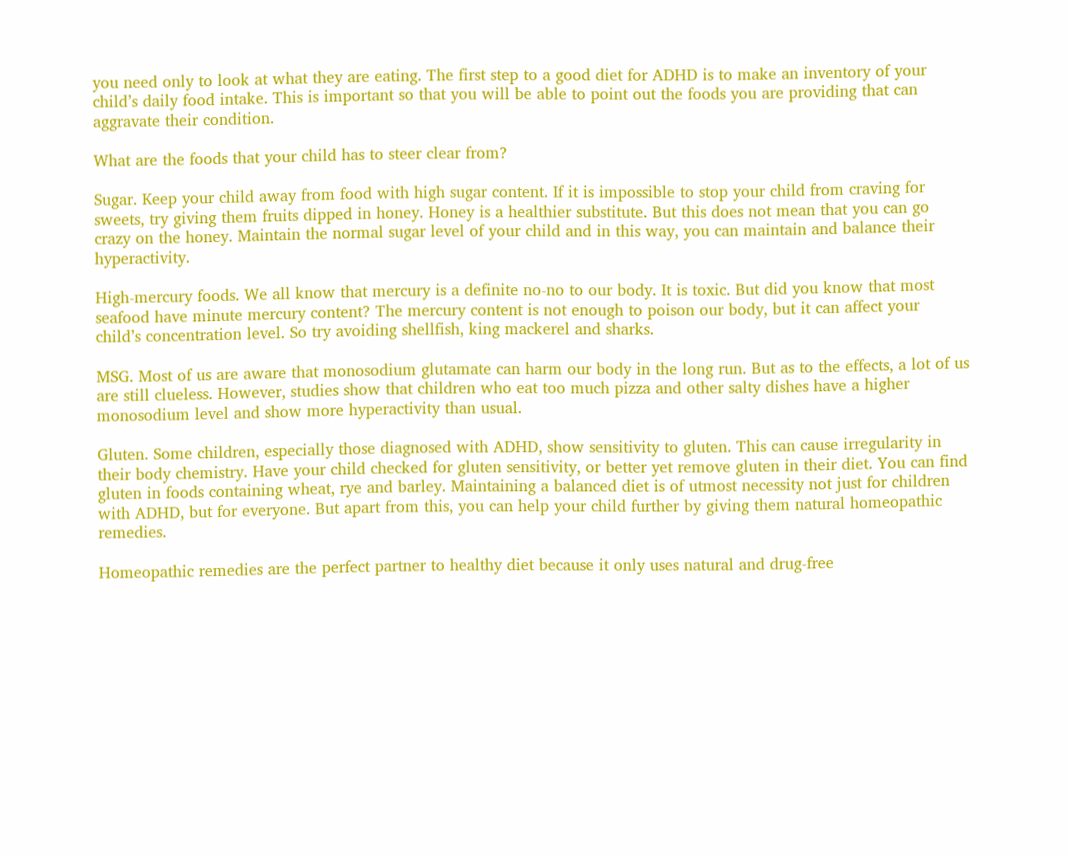you need only to look at what they are eating. The first step to a good diet for ADHD is to make an inventory of your child’s daily food intake. This is important so that you will be able to point out the foods you are providing that can aggravate their condition.

What are the foods that your child has to steer clear from?

Sugar. Keep your child away from food with high sugar content. If it is impossible to stop your child from craving for sweets, try giving them fruits dipped in honey. Honey is a healthier substitute. But this does not mean that you can go crazy on the honey. Maintain the normal sugar level of your child and in this way, you can maintain and balance their hyperactivity.

High-mercury foods. We all know that mercury is a definite no-no to our body. It is toxic. But did you know that most seafood have minute mercury content? The mercury content is not enough to poison our body, but it can affect your child’s concentration level. So try avoiding shellfish, king mackerel and sharks.

MSG. Most of us are aware that monosodium glutamate can harm our body in the long run. But as to the effects, a lot of us are still clueless. However, studies show that children who eat too much pizza and other salty dishes have a higher monosodium level and show more hyperactivity than usual.

Gluten. Some children, especially those diagnosed with ADHD, show sensitivity to gluten. This can cause irregularity in their body chemistry. Have your child checked for gluten sensitivity, or better yet remove gluten in their diet. You can find gluten in foods containing wheat, rye and barley. Maintaining a balanced diet is of utmost necessity not just for children with ADHD, but for everyone. But apart from this, you can help your child further by giving them natural homeopathic remedies.

Homeopathic remedies are the perfect partner to healthy diet because it only uses natural and drug-free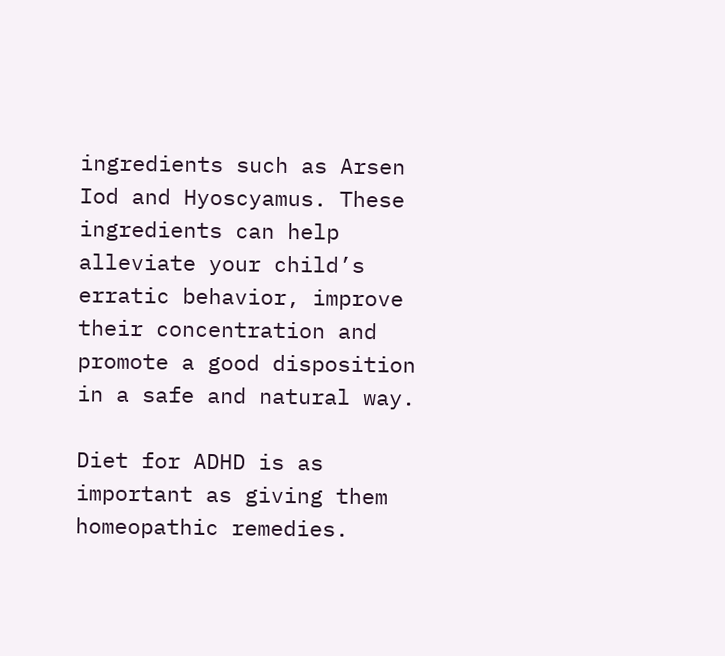ingredients such as Arsen Iod and Hyoscyamus. These ingredients can help alleviate your child’s erratic behavior, improve their concentration and promote a good disposition in a safe and natural way.

Diet for ADHD is as important as giving them homeopathic remedies.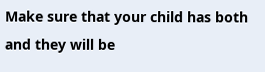Make sure that your child has both and they will be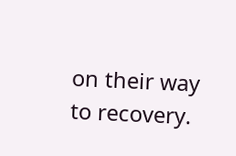on their way to recovery.